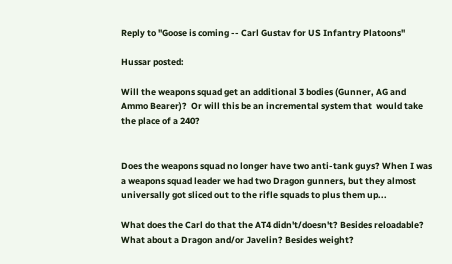Reply to "Goose is coming -- Carl Gustav for US Infantry Platoons"

Hussar posted:

Will the weapons squad get an additional 3 bodies (Gunner, AG and Ammo Bearer)?  Or will this be an incremental system that  would take the place of a 240?


Does the weapons squad no longer have two anti-tank guys? When I was a weapons squad leader we had two Dragon gunners, but they almost universally got sliced out to the rifle squads to plus them up...

What does the Carl do that the AT4 didn't/doesn't? Besides reloadable? What about a Dragon and/or Javelin? Besides weight?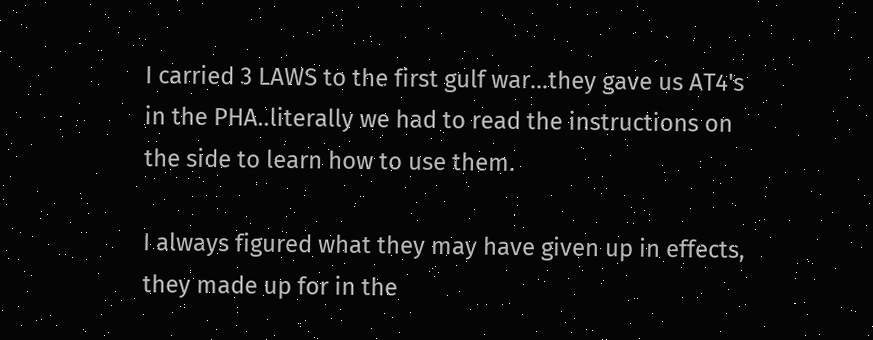I carried 3 LAWS to the first gulf war...they gave us AT4's in the PHA..literally we had to read the instructions on the side to learn how to use them.

I always figured what they may have given up in effects, they made up for in the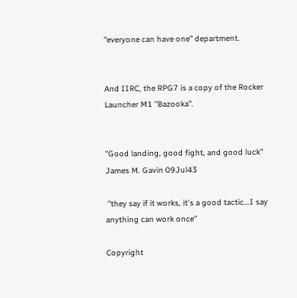"everyone can have one" department.


And IIRC, the RPG7 is a copy of the Rocker Launcher M1 "Bazooka".


"Good landing, good fight, and good luck" James M. Gavin 09Jul43

 "they say if it works, it's a good tactic...I say anything can work once"

Copyright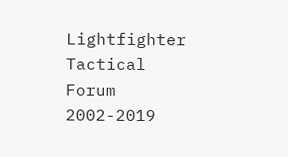Lightfighter Tactical Forum 2002-2019